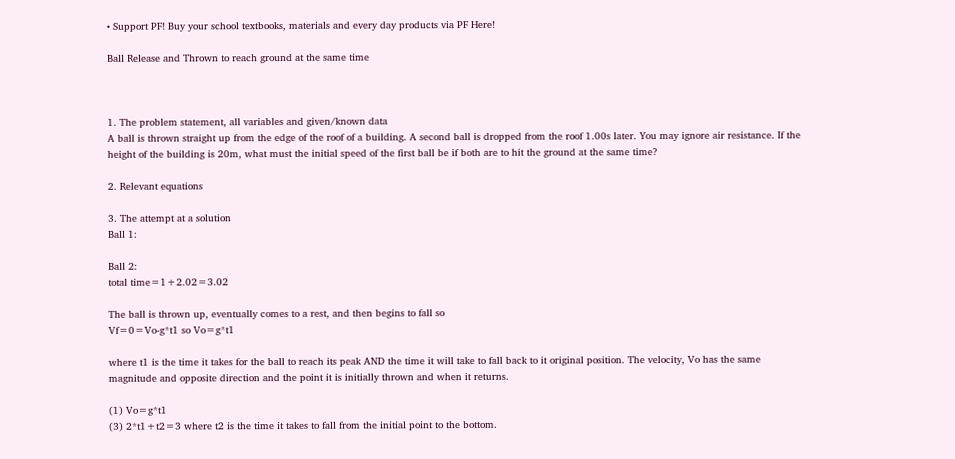• Support PF! Buy your school textbooks, materials and every day products via PF Here!

Ball Release and Thrown to reach ground at the same time



1. The problem statement, all variables and given/known data
A ball is thrown straight up from the edge of the roof of a building. A second ball is dropped from the roof 1.00s later. You may ignore air resistance. If the height of the building is 20m, what must the initial speed of the first ball be if both are to hit the ground at the same time?

2. Relevant equations

3. The attempt at a solution
Ball 1:

Ball 2:
total time=1+2.02=3.02

The ball is thrown up, eventually comes to a rest, and then begins to fall so
Vf=0=Vo-g*t1 so Vo=g*t1

where t1 is the time it takes for the ball to reach its peak AND the time it will take to fall back to it original position. The velocity, Vo has the same magnitude and opposite direction and the point it is initially thrown and when it returns.

(1) Vo=g*t1
(3) 2*t1+t2=3 where t2 is the time it takes to fall from the initial point to the bottom.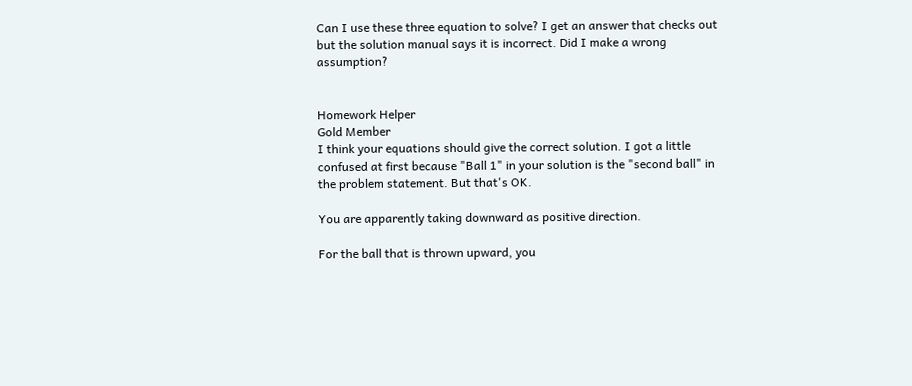Can I use these three equation to solve? I get an answer that checks out but the solution manual says it is incorrect. Did I make a wrong assumption?


Homework Helper
Gold Member
I think your equations should give the correct solution. I got a little confused at first because "Ball 1" in your solution is the "second ball" in the problem statement. But that's OK.

You are apparently taking downward as positive direction.

For the ball that is thrown upward, you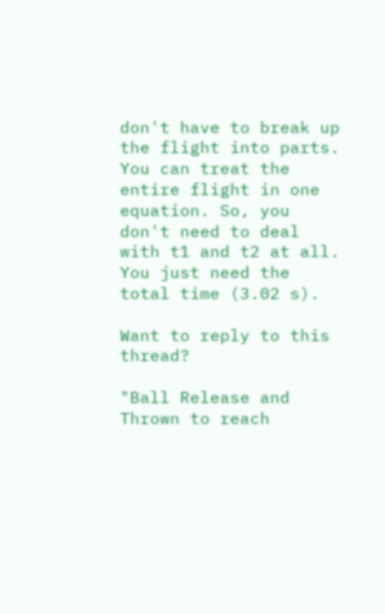don't have to break up the flight into parts. You can treat the entire flight in one equation. So, you don't need to deal with t1 and t2 at all. You just need the total time (3.02 s).

Want to reply to this thread?

"Ball Release and Thrown to reach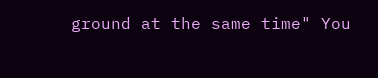ground at the same time" You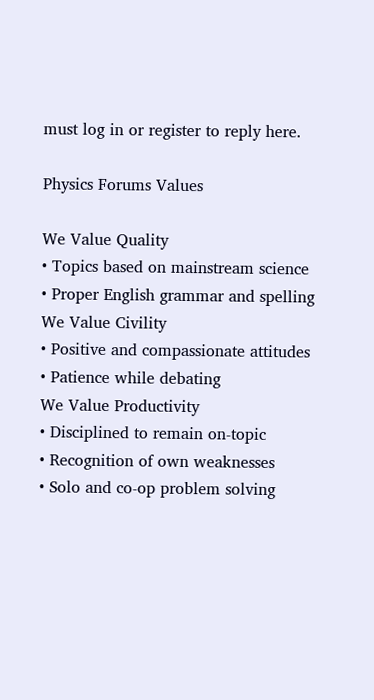must log in or register to reply here.

Physics Forums Values

We Value Quality
• Topics based on mainstream science
• Proper English grammar and spelling
We Value Civility
• Positive and compassionate attitudes
• Patience while debating
We Value Productivity
• Disciplined to remain on-topic
• Recognition of own weaknesses
• Solo and co-op problem solving